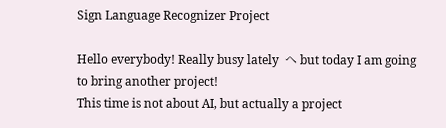Sign Language Recognizer Project

Hello everybody! Really busy lately  へ but today I am going to bring another project!
This time is not about AI, but actually a project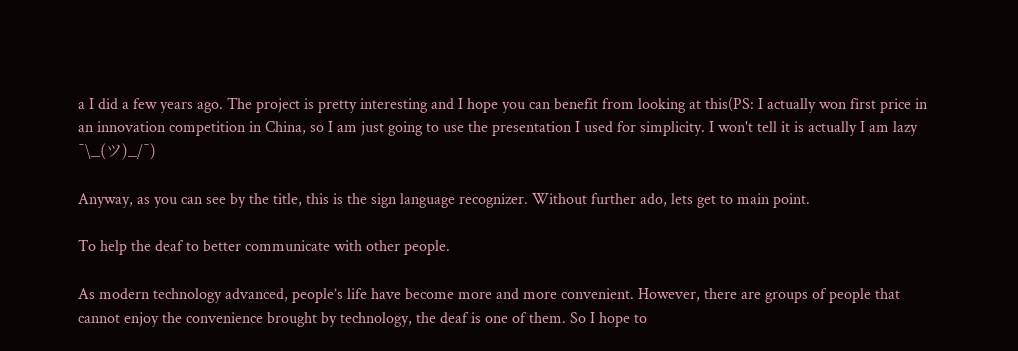a I did a few years ago. The project is pretty interesting and I hope you can benefit from looking at this(PS: I actually won first price in an innovation competition in China, so I am just going to use the presentation I used for simplicity. I won't tell it is actually I am lazy ¯\_(ツ)_/¯)

Anyway, as you can see by the title, this is the sign language recognizer. Without further ado, lets get to main point.

To help the deaf to better communicate with other people.

As modern technology advanced, people’s life have become more and more convenient. However, there are groups of people that cannot enjoy the convenience brought by technology, the deaf is one of them. So I hope to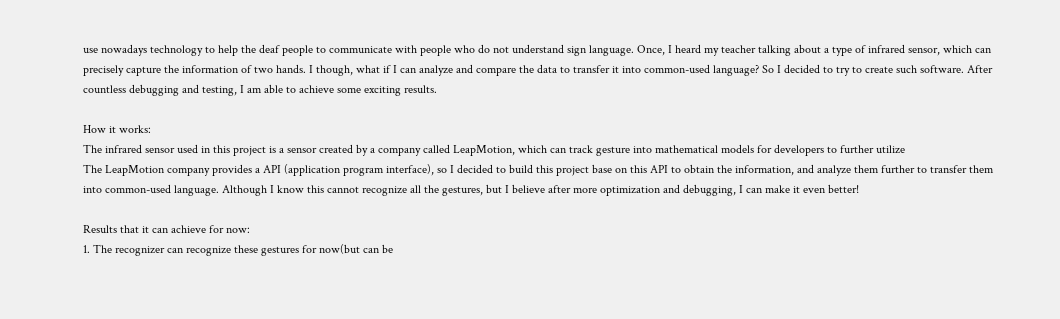use nowadays technology to help the deaf people to communicate with people who do not understand sign language. Once, I heard my teacher talking about a type of infrared sensor, which can precisely capture the information of two hands. I though, what if I can analyze and compare the data to transfer it into common-used language? So I decided to try to create such software. After countless debugging and testing, I am able to achieve some exciting results.

How it works:
The infrared sensor used in this project is a sensor created by a company called LeapMotion, which can track gesture into mathematical models for developers to further utilize
The LeapMotion company provides a API (application program interface), so I decided to build this project base on this API to obtain the information, and analyze them further to transfer them into common-used language. Although I know this cannot recognize all the gestures, but I believe after more optimization and debugging, I can make it even better!

Results that it can achieve for now:
1. The recognizer can recognize these gestures for now(but can be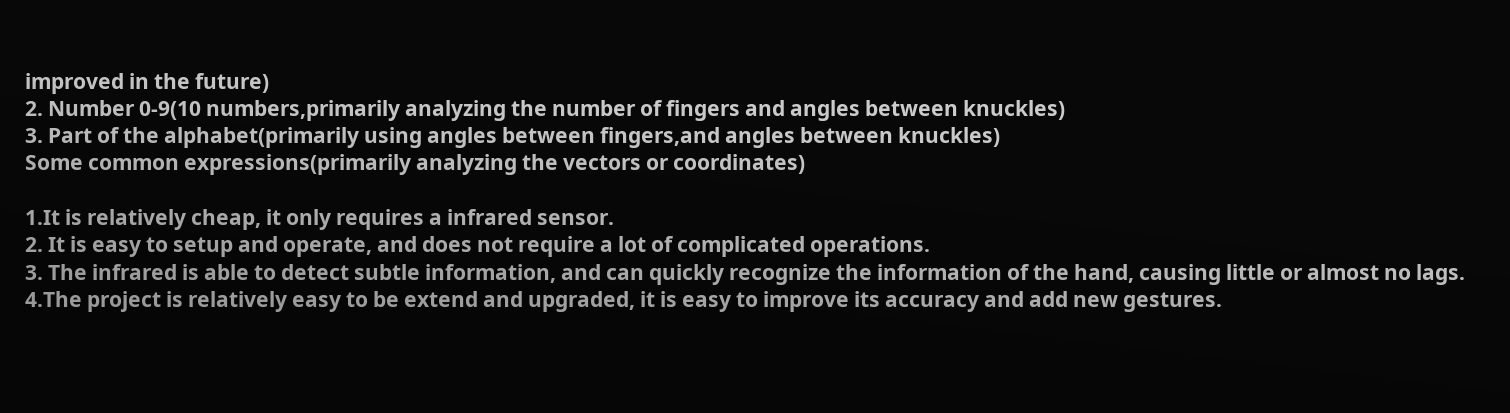improved in the future)
2. Number 0-9(10 numbers,primarily analyzing the number of fingers and angles between knuckles)
3. Part of the alphabet(primarily using angles between fingers,and angles between knuckles)
Some common expressions(primarily analyzing the vectors or coordinates)

1.It is relatively cheap, it only requires a infrared sensor.
2. It is easy to setup and operate, and does not require a lot of complicated operations.
3. The infrared is able to detect subtle information, and can quickly recognize the information of the hand, causing little or almost no lags.
4.The project is relatively easy to be extend and upgraded, it is easy to improve its accuracy and add new gestures.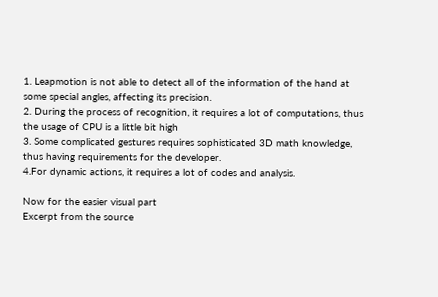1. Leapmotion is not able to detect all of the information of the hand at some special angles, affecting its precision.
2. During the process of recognition, it requires a lot of computations, thus the usage of CPU is a little bit high
3. Some complicated gestures requires sophisticated 3D math knowledge, thus having requirements for the developer.
4.For dynamic actions, it requires a lot of codes and analysis.

Now for the easier visual part
Excerpt from the source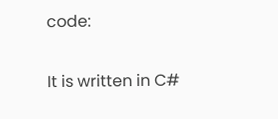code:

It is written in C#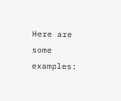Here are some examples: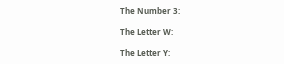The Number 3:

The Letter W:

The Letter Y: